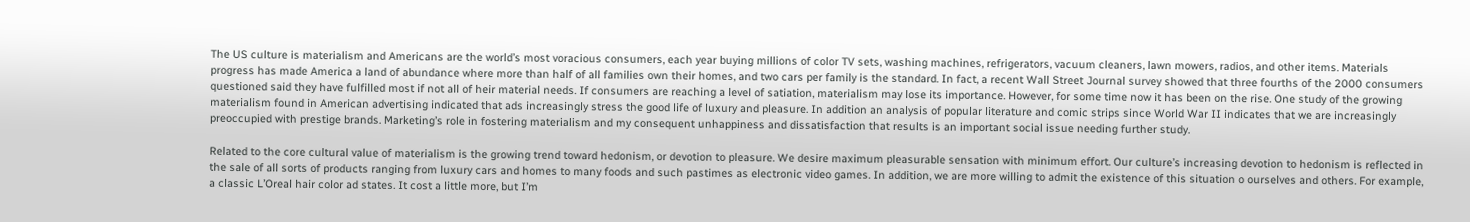The US culture is materialism and Americans are the world’s most voracious consumers, each year buying millions of color TV sets, washing machines, refrigerators, vacuum cleaners, lawn mowers, radios, and other items. Materials progress has made America a land of abundance where more than half of all families own their homes, and two cars per family is the standard. In fact, a recent Wall Street Journal survey showed that three fourths of the 2000 consumers questioned said they have fulfilled most if not all of heir material needs. If consumers are reaching a level of satiation, materialism may lose its importance. However, for some time now it has been on the rise. One study of the growing materialism found in American advertising indicated that ads increasingly stress the good life of luxury and pleasure. In addition an analysis of popular literature and comic strips since World War II indicates that we are increasingly preoccupied with prestige brands. Marketing’s role in fostering materialism and my consequent unhappiness and dissatisfaction that results is an important social issue needing further study.

Related to the core cultural value of materialism is the growing trend toward hedonism, or devotion to pleasure. We desire maximum pleasurable sensation with minimum effort. Our culture’s increasing devotion to hedonism is reflected in the sale of all sorts of products ranging from luxury cars and homes to many foods and such pastimes as electronic video games. In addition, we are more willing to admit the existence of this situation o ourselves and others. For example, a classic L’Oreal hair color ad states. It cost a little more, but I’m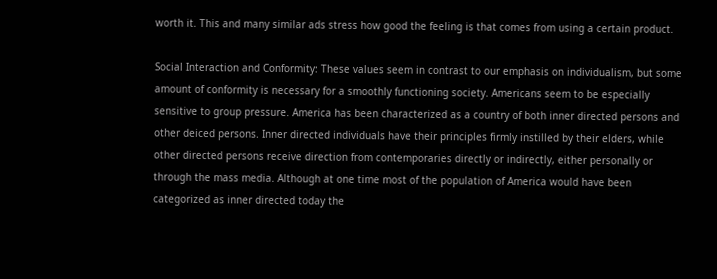worth it. This and many similar ads stress how good the feeling is that comes from using a certain product.

Social Interaction and Conformity: These values seem in contrast to our emphasis on individualism, but some amount of conformity is necessary for a smoothly functioning society. Americans seem to be especially sensitive to group pressure. America has been characterized as a country of both inner directed persons and other deiced persons. Inner directed individuals have their principles firmly instilled by their elders, while other directed persons receive direction from contemporaries directly or indirectly, either personally or through the mass media. Although at one time most of the population of America would have been categorized as inner directed today the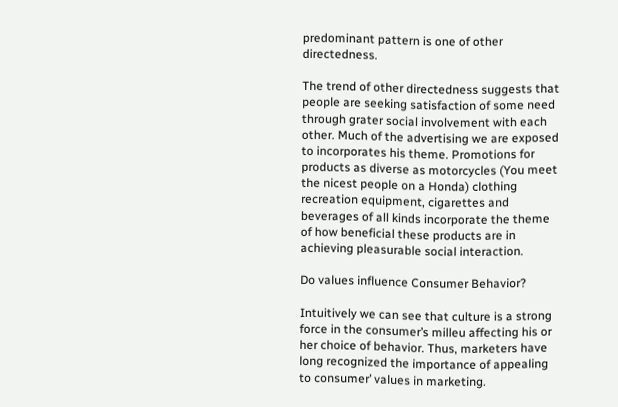predominant pattern is one of other directedness.

The trend of other directedness suggests that people are seeking satisfaction of some need through grater social involvement with each other. Much of the advertising we are exposed to incorporates his theme. Promotions for products as diverse as motorcycles (You meet the nicest people on a Honda) clothing recreation equipment, cigarettes and beverages of all kinds incorporate the theme of how beneficial these products are in achieving pleasurable social interaction.

Do values influence Consumer Behavior?

Intuitively we can see that culture is a strong force in the consumer’s milleu affecting his or her choice of behavior. Thus, marketers have long recognized the importance of appealing to consumer’ values in marketing.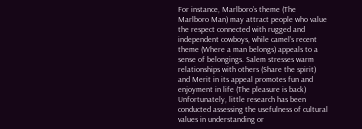For instance, Marlboro’s theme (The Marlboro Man) may attract people who value the respect connected with rugged and independent cowboys, while camel’s recent theme (Where a man belongs) appeals to a sense of belongings. Salem stresses warm relationships with others (Share the spirit) and Merit in its appeal promotes fun and enjoyment in life (The pleasure is back) Unfortunately, little research has been conducted assessing the usefulness of cultural values in understanding or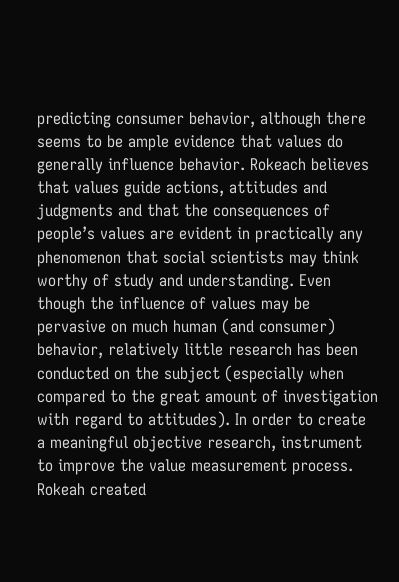predicting consumer behavior, although there seems to be ample evidence that values do generally influence behavior. Rokeach believes that values guide actions, attitudes and judgments and that the consequences of people’s values are evident in practically any phenomenon that social scientists may think worthy of study and understanding. Even though the influence of values may be pervasive on much human (and consumer) behavior, relatively little research has been conducted on the subject (especially when compared to the great amount of investigation with regard to attitudes). In order to create a meaningful objective research, instrument to improve the value measurement process. Rokeah created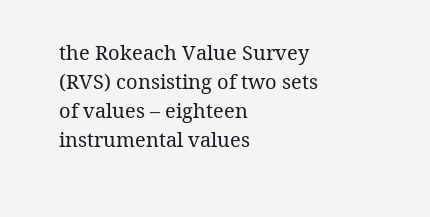the Rokeach Value Survey (RVS) consisting of two sets of values – eighteen instrumental values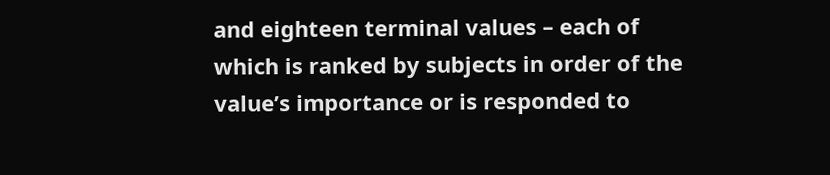and eighteen terminal values – each of which is ranked by subjects in order of the value’s importance or is responded to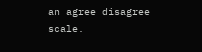an agree disagree scale.